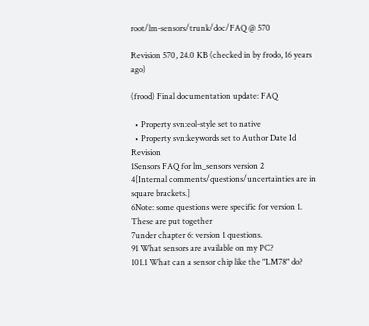root/lm-sensors/trunk/doc/FAQ @ 570

Revision 570, 24.0 KB (checked in by frodo, 16 years ago)

(frood) Final documentation update: FAQ

  • Property svn:eol-style set to native
  • Property svn:keywords set to Author Date Id Revision
1Sensors FAQ for lm_sensors version 2
4[Internal comments/questions/uncertainties are in square brackets.]
6Note: some questions were specific for version 1. These are put together
7under chapter 6: version 1 questions.
91 What sensors are available on my PC?
101.1 What can a sensor chip like the "LM78" do?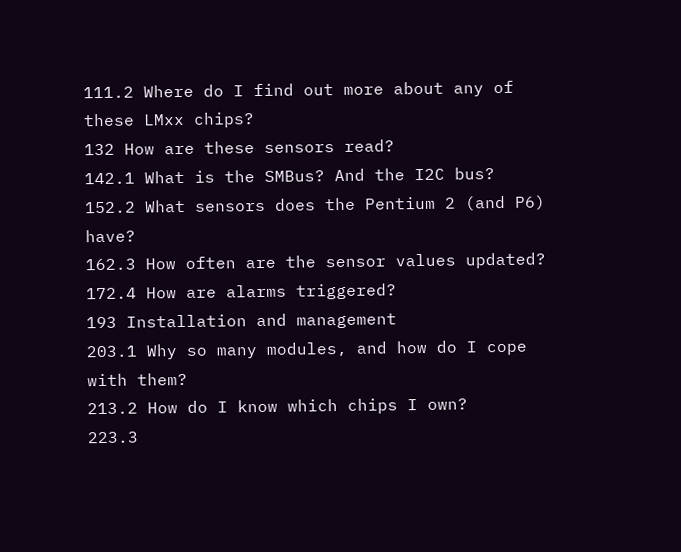111.2 Where do I find out more about any of these LMxx chips?
132 How are these sensors read?
142.1 What is the SMBus? And the I2C bus?
152.2 What sensors does the Pentium 2 (and P6) have?
162.3 How often are the sensor values updated?
172.4 How are alarms triggered?
193 Installation and management
203.1 Why so many modules, and how do I cope with them?
213.2 How do I know which chips I own?
223.3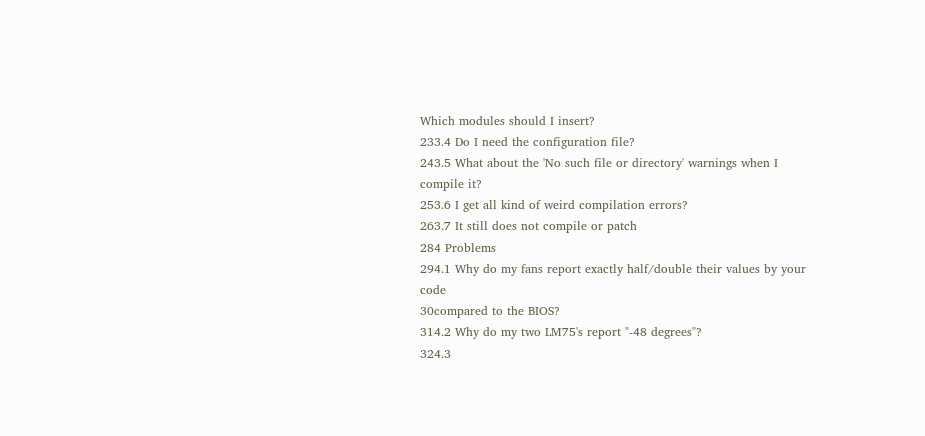Which modules should I insert?
233.4 Do I need the configuration file?
243.5 What about the 'No such file or directory' warnings when I compile it?
253.6 I get all kind of weird compilation errors?
263.7 It still does not compile or patch
284 Problems
294.1 Why do my fans report exactly half/double their values by your code
30compared to the BIOS?
314.2 Why do my two LM75's report "-48 degrees"?
324.3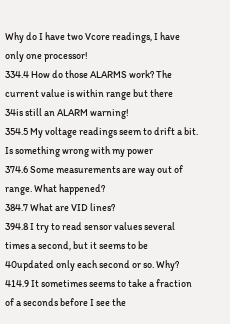Why do I have two Vcore readings, I have only one processor!
334.4 How do those ALARMS work? The current value is within range but there
34is still an ALARM warning!
354.5 My voltage readings seem to drift a bit. Is something wrong with my power
374.6 Some measurements are way out of range. What happened?
384.7 What are VID lines?
394.8 I try to read sensor values several times a second, but it seems to be
40updated only each second or so. Why?
414.9 It sometimes seems to take a fraction of a seconds before I see the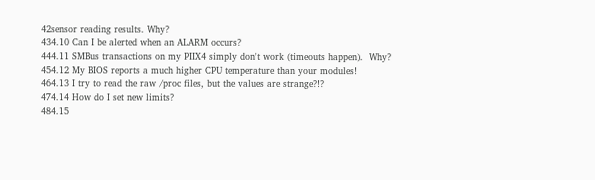42sensor reading results. Why?
434.10 Can I be alerted when an ALARM occurs?
444.11 SMBus transactions on my PIIX4 simply don't work (timeouts happen).  Why?
454.12 My BIOS reports a much higher CPU temperature than your modules!
464.13 I try to read the raw /proc files, but the values are strange?!?
474.14 How do I set new limits?
484.15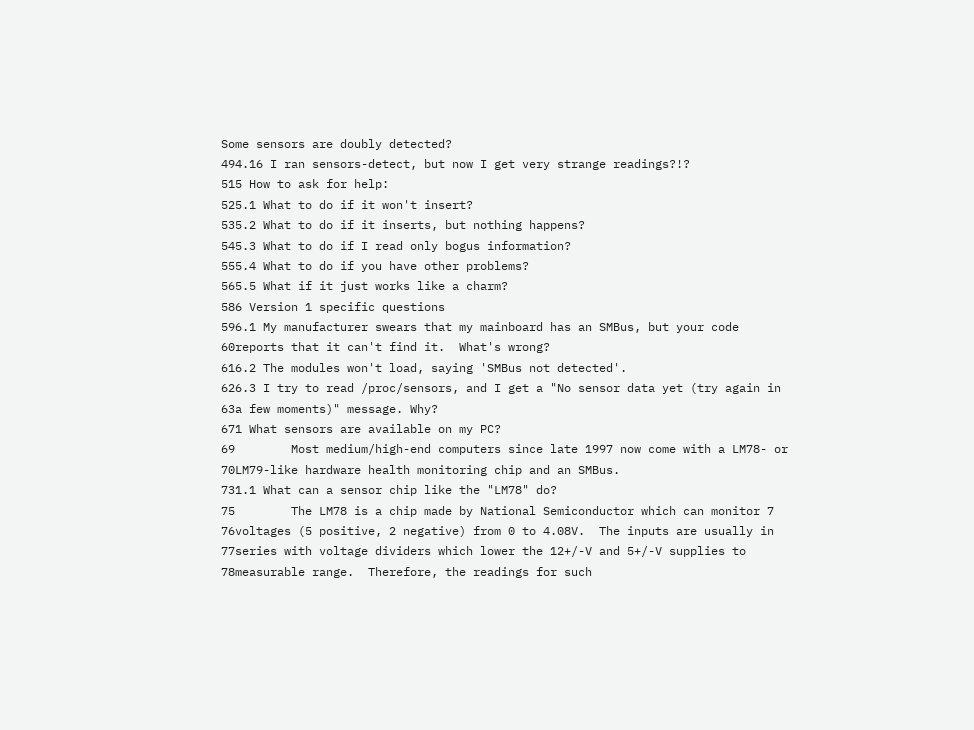Some sensors are doubly detected?
494.16 I ran sensors-detect, but now I get very strange readings?!?
515 How to ask for help:
525.1 What to do if it won't insert?
535.2 What to do if it inserts, but nothing happens?
545.3 What to do if I read only bogus information?
555.4 What to do if you have other problems?
565.5 What if it just works like a charm?
586 Version 1 specific questions
596.1 My manufacturer swears that my mainboard has an SMBus, but your code
60reports that it can't find it.  What's wrong?
616.2 The modules won't load, saying 'SMBus not detected'.
626.3 I try to read /proc/sensors, and I get a "No sensor data yet (try again in
63a few moments)" message. Why?
671 What sensors are available on my PC?
69        Most medium/high-end computers since late 1997 now come with a LM78- or
70LM79-like hardware health monitoring chip and an SMBus.
731.1 What can a sensor chip like the "LM78" do?
75        The LM78 is a chip made by National Semiconductor which can monitor 7
76voltages (5 positive, 2 negative) from 0 to 4.08V.  The inputs are usually in
77series with voltage dividers which lower the 12+/-V and 5+/-V supplies to
78measurable range.  Therefore, the readings for such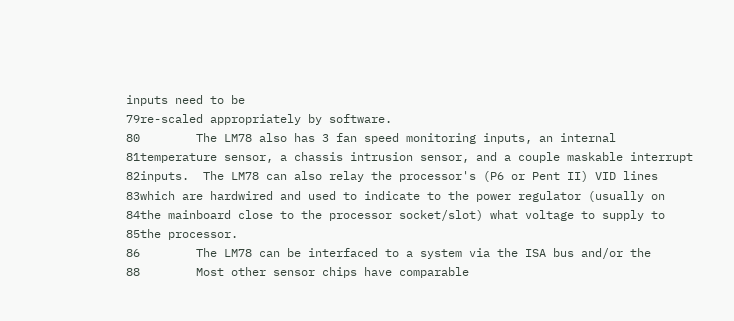inputs need to be
79re-scaled appropriately by software.
80        The LM78 also has 3 fan speed monitoring inputs, an internal
81temperature sensor, a chassis intrusion sensor, and a couple maskable interrupt
82inputs.  The LM78 can also relay the processor's (P6 or Pent II) VID lines
83which are hardwired and used to indicate to the power regulator (usually on
84the mainboard close to the processor socket/slot) what voltage to supply to
85the processor.
86        The LM78 can be interfaced to a system via the ISA bus and/or the
88        Most other sensor chips have comparable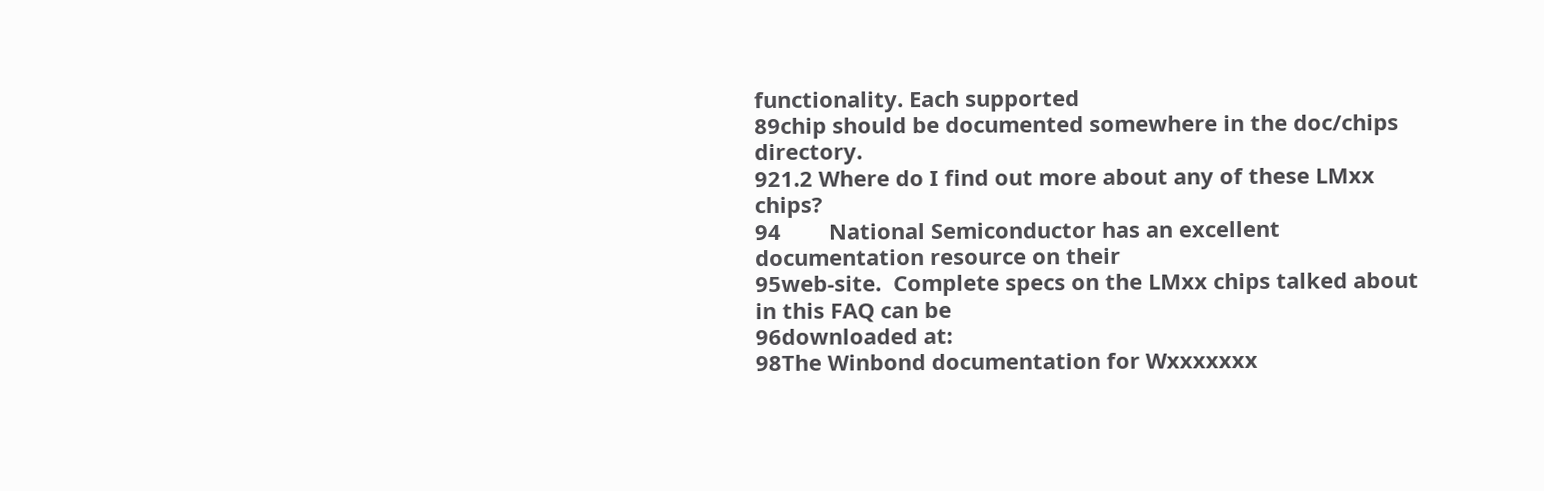functionality. Each supported
89chip should be documented somewhere in the doc/chips directory.
921.2 Where do I find out more about any of these LMxx chips?
94        National Semiconductor has an excellent documentation resource on their
95web-site.  Complete specs on the LMxx chips talked about in this FAQ can be
96downloaded at:
98The Winbond documentation for Wxxxxxxx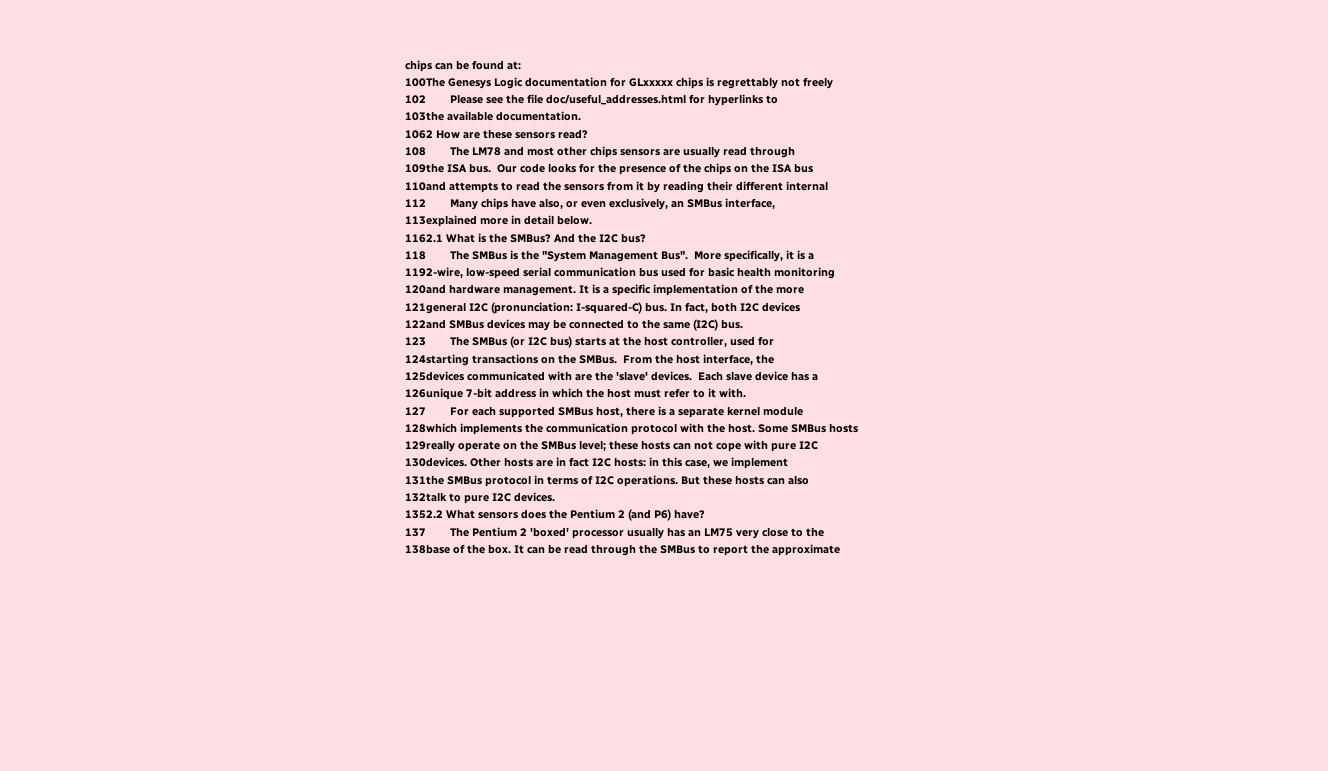chips can be found at:
100The Genesys Logic documentation for GLxxxxx chips is regrettably not freely
102        Please see the file doc/useful_addresses.html for hyperlinks to
103the available documentation.
1062 How are these sensors read?
108        The LM78 and most other chips sensors are usually read through
109the ISA bus.  Our code looks for the presence of the chips on the ISA bus
110and attempts to read the sensors from it by reading their different internal
112        Many chips have also, or even exclusively, an SMBus interface,
113explained more in detail below.
1162.1 What is the SMBus? And the I2C bus?
118        The SMBus is the "System Management Bus".  More specifically, it is a
1192-wire, low-speed serial communication bus used for basic health monitoring
120and hardware management. It is a specific implementation of the more
121general I2C (pronunciation: I-squared-C) bus. In fact, both I2C devices
122and SMBus devices may be connected to the same (I2C) bus.
123        The SMBus (or I2C bus) starts at the host controller, used for
124starting transactions on the SMBus.  From the host interface, the
125devices communicated with are the 'slave' devices.  Each slave device has a
126unique 7-bit address in which the host must refer to it with.
127        For each supported SMBus host, there is a separate kernel module
128which implements the communication protocol with the host. Some SMBus hosts
129really operate on the SMBus level; these hosts can not cope with pure I2C
130devices. Other hosts are in fact I2C hosts: in this case, we implement
131the SMBus protocol in terms of I2C operations. But these hosts can also
132talk to pure I2C devices.
1352.2 What sensors does the Pentium 2 (and P6) have?
137        The Pentium 2 'boxed' processor usually has an LM75 very close to the
138base of the box. It can be read through the SMBus to report the approximate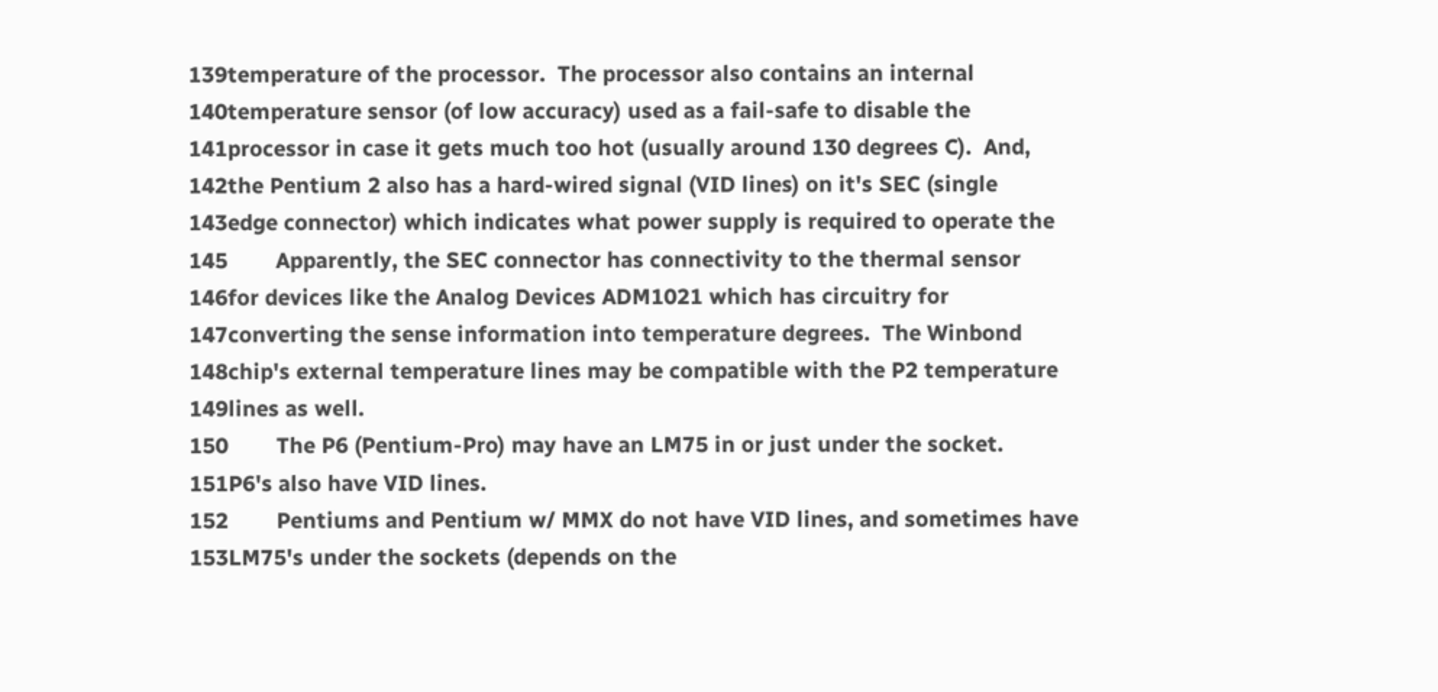139temperature of the processor.  The processor also contains an internal
140temperature sensor (of low accuracy) used as a fail-safe to disable the
141processor in case it gets much too hot (usually around 130 degrees C).  And,
142the Pentium 2 also has a hard-wired signal (VID lines) on it's SEC (single
143edge connector) which indicates what power supply is required to operate the
145        Apparently, the SEC connector has connectivity to the thermal sensor
146for devices like the Analog Devices ADM1021 which has circuitry for
147converting the sense information into temperature degrees.  The Winbond
148chip's external temperature lines may be compatible with the P2 temperature
149lines as well.
150        The P6 (Pentium-Pro) may have an LM75 in or just under the socket.
151P6's also have VID lines.
152        Pentiums and Pentium w/ MMX do not have VID lines, and sometimes have
153LM75's under the sockets (depends on the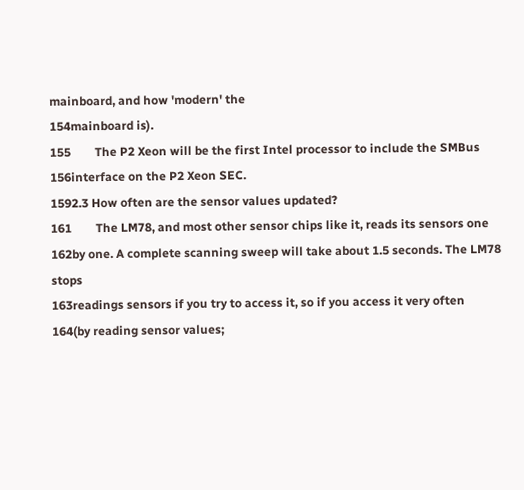mainboard, and how 'modern' the
154mainboard is).
155        The P2 Xeon will be the first Intel processor to include the SMBus
156interface on the P2 Xeon SEC.
1592.3 How often are the sensor values updated?
161        The LM78, and most other sensor chips like it, reads its sensors one
162by one. A complete scanning sweep will take about 1.5 seconds. The LM78 stops
163readings sensors if you try to access it, so if you access it very often
164(by reading sensor values;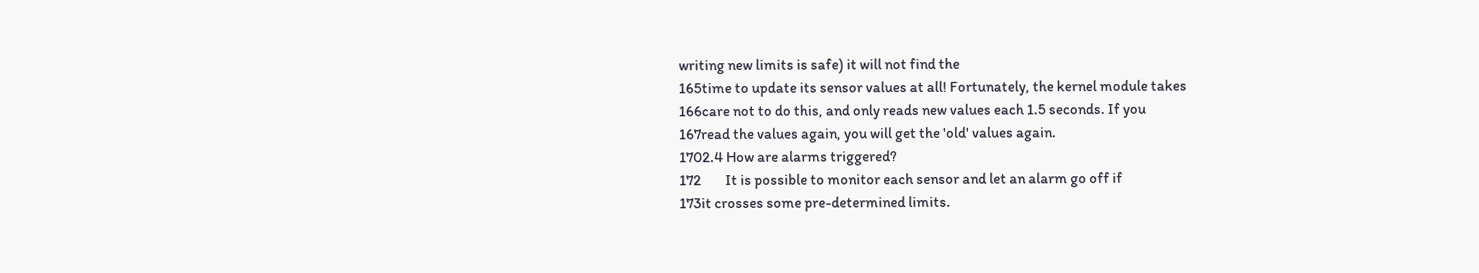writing new limits is safe) it will not find the
165time to update its sensor values at all! Fortunately, the kernel module takes
166care not to do this, and only reads new values each 1.5 seconds. If you
167read the values again, you will get the 'old' values again.
1702.4 How are alarms triggered?
172        It is possible to monitor each sensor and let an alarm go off if
173it crosses some pre-determined limits.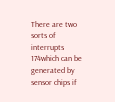There are two sorts of interrupts
174which can be generated by sensor chips if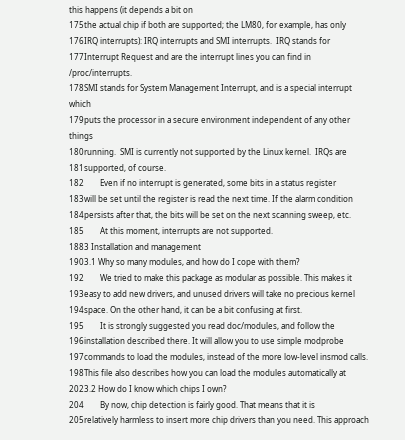this happens (it depends a bit on
175the actual chip if both are supported; the LM80, for example, has only
176IRQ interrupts): IRQ interrupts and SMI interrupts.  IRQ stands for
177Interrupt Request and are the interrupt lines you can find in /proc/interrupts.
178SMI stands for System Management Interrupt, and is a special interrupt which
179puts the processor in a secure environment independent of any other things
180running.  SMI is currently not supported by the Linux kernel.  IRQs are
181supported, of course.
182        Even if no interrupt is generated, some bits in a status register
183will be set until the register is read the next time. If the alarm condition
184persists after that, the bits will be set on the next scanning sweep, etc.
185        At this moment, interrupts are not supported.
1883 Installation and management
1903.1 Why so many modules, and how do I cope with them?
192        We tried to make this package as modular as possible. This makes it
193easy to add new drivers, and unused drivers will take no precious kernel
194space. On the other hand, it can be a bit confusing at first.
195        It is strongly suggested you read doc/modules, and follow the
196installation described there. It will allow you to use simple modprobe
197commands to load the modules, instead of the more low-level insmod calls.
198This file also describes how you can load the modules automatically at
2023.2 How do I know which chips I own?
204        By now, chip detection is fairly good. That means that it is
205relatively harmless to insert more chip drivers than you need. This approach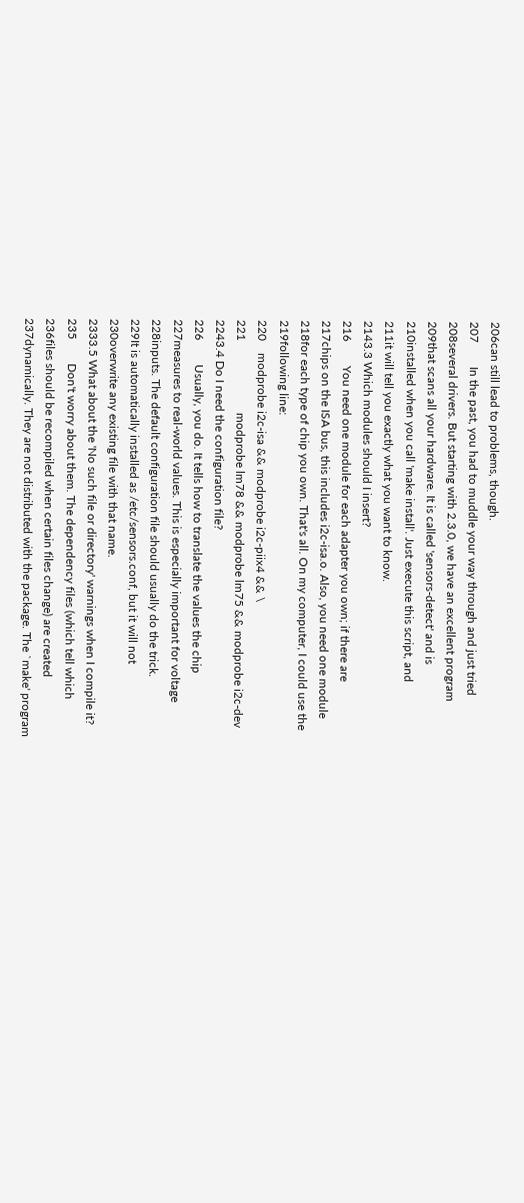206can still lead to problems, though.
207        In the past, you had to muddle your way through and just tried
208several drivers. But starting with 2.3.0, we have an excellent program
209that scans all your hardware. It is called 'sensors-detect' and is
210installed when you call 'make install'. Just execute this script, and
211it will tell you exactly what you want to know.
2143.3 Which modules should I insert?
216        You need one module for each adapter you own; if there are
217chips on the ISA bus, this includes i2c-isa.o. Also, you need one module
218for each type of chip you own. That's all. On my computer, I could use the
219following line:
220    modprobe i2c-isa && modprobe i2c-piix4 && \
221                        modprobe lm78 && modprobe lm75 && modprobe i2c-dev
2243.4 Do I need the configuration file?
226        Usually, you do. It tells how to translate the values the chip
227measures to real-world values. This is especially important for voltage
228inputs. The default configuration file should usually do the trick.
229It is automatically installed as /etc/sensors.conf, but it will not
230overwrite any existing file with that name.
2333.5 What about the 'No such file or directory' warnings when I compile it?
235        Don't worry about them. The dependency files (which tell which
236files should be recompiled when certain files change) are created
237dynamically. They are not distributed with the package. The `make' program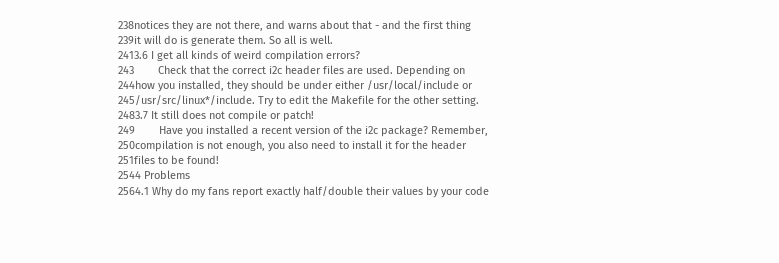238notices they are not there, and warns about that - and the first thing
239it will do is generate them. So all is well.
2413.6 I get all kinds of weird compilation errors?
243        Check that the correct i2c header files are used. Depending on
244how you installed, they should be under either /usr/local/include or
245/usr/src/linux*/include. Try to edit the Makefile for the other setting.
2483.7 It still does not compile or patch!
249        Have you installed a recent version of the i2c package? Remember,
250compilation is not enough, you also need to install it for the header
251files to be found!
2544 Problems
2564.1 Why do my fans report exactly half/double their values by your code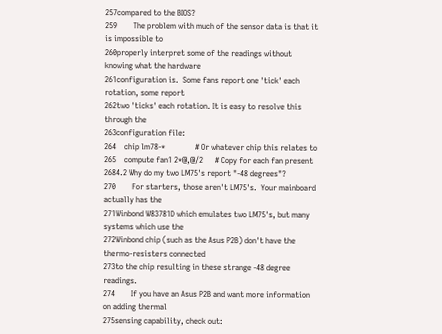257compared to the BIOS?
259        The problem with much of the sensor data is that it is impossible to
260properly interpret some of the readings without knowing what the hardware
261configuration is.  Some fans report one 'tick' each rotation, some report
262two 'ticks' each rotation. It is easy to resolve this through the
263configuration file:
264    chip lm78-*               # Or whatever chip this relates to
265    compute fan1 2*@,@/2      # Copy for each fan present
2684.2 Why do my two LM75's report "-48 degrees"?
270        For starters, those aren't LM75's.  Your mainboard actually has the
271Winbond W83781D which emulates two LM75's, but many systems which use the
272Winbond chip (such as the Asus P2B) don't have the thermo-resisters connected
273to the chip resulting in these strange -48 degree readings.
274        If you have an Asus P2B and want more information on adding thermal
275sensing capability, check out: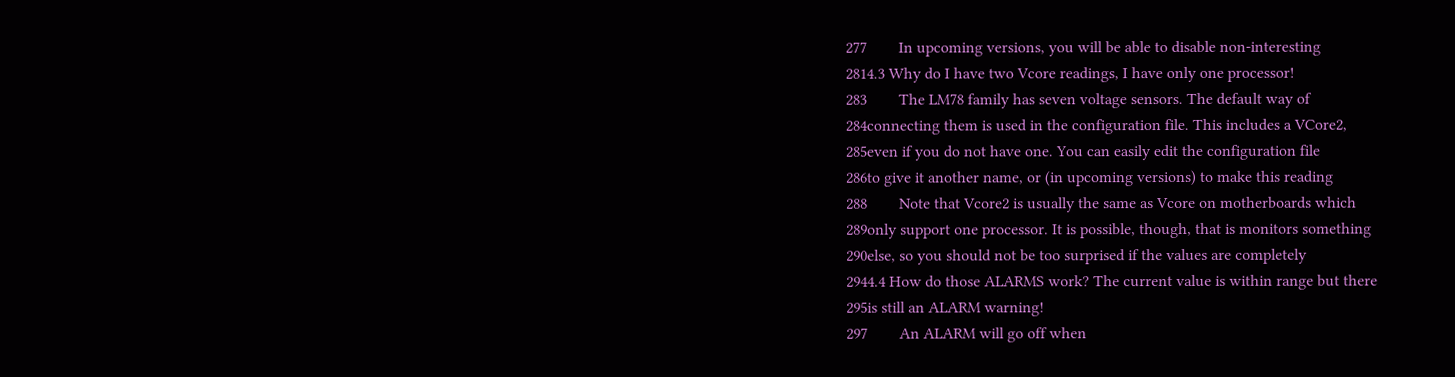277        In upcoming versions, you will be able to disable non-interesting
2814.3 Why do I have two Vcore readings, I have only one processor!
283        The LM78 family has seven voltage sensors. The default way of
284connecting them is used in the configuration file. This includes a VCore2,
285even if you do not have one. You can easily edit the configuration file
286to give it another name, or (in upcoming versions) to make this reading
288        Note that Vcore2 is usually the same as Vcore on motherboards which
289only support one processor. It is possible, though, that is monitors something
290else, so you should not be too surprised if the values are completely
2944.4 How do those ALARMS work? The current value is within range but there
295is still an ALARM warning!
297        An ALARM will go off when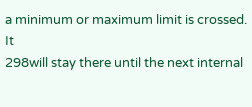a minimum or maximum limit is crossed. It
298will stay there until the next internal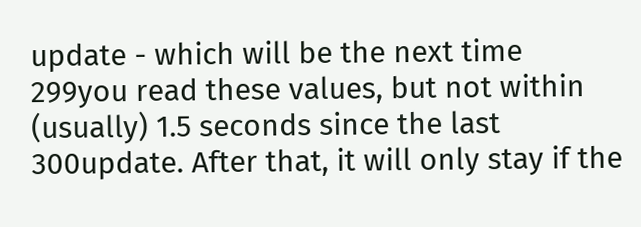update - which will be the next time
299you read these values, but not within (usually) 1.5 seconds since the last
300update. After that, it will only stay if the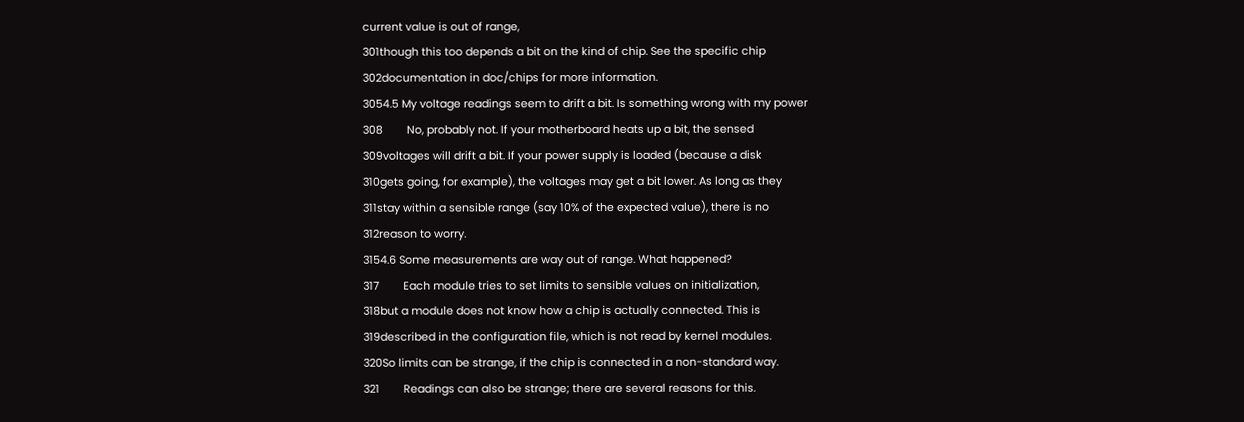current value is out of range,
301though this too depends a bit on the kind of chip. See the specific chip
302documentation in doc/chips for more information.
3054.5 My voltage readings seem to drift a bit. Is something wrong with my power
308        No, probably not. If your motherboard heats up a bit, the sensed
309voltages will drift a bit. If your power supply is loaded (because a disk
310gets going, for example), the voltages may get a bit lower. As long as they
311stay within a sensible range (say 10% of the expected value), there is no
312reason to worry.
3154.6 Some measurements are way out of range. What happened?
317        Each module tries to set limits to sensible values on initialization,
318but a module does not know how a chip is actually connected. This is
319described in the configuration file, which is not read by kernel modules.
320So limits can be strange, if the chip is connected in a non-standard way.
321        Readings can also be strange; there are several reasons for this.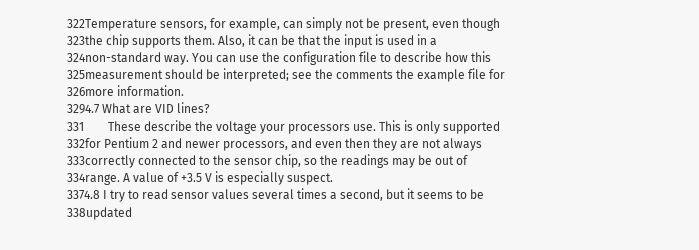322Temperature sensors, for example, can simply not be present, even though
323the chip supports them. Also, it can be that the input is used in a
324non-standard way. You can use the configuration file to describe how this
325measurement should be interpreted; see the comments the example file for
326more information.
3294.7 What are VID lines?
331        These describe the voltage your processors use. This is only supported
332for Pentium 2 and newer processors, and even then they are not always
333correctly connected to the sensor chip, so the readings may be out of
334range. A value of +3.5 V is especially suspect.
3374.8 I try to read sensor values several times a second, but it seems to be
338updated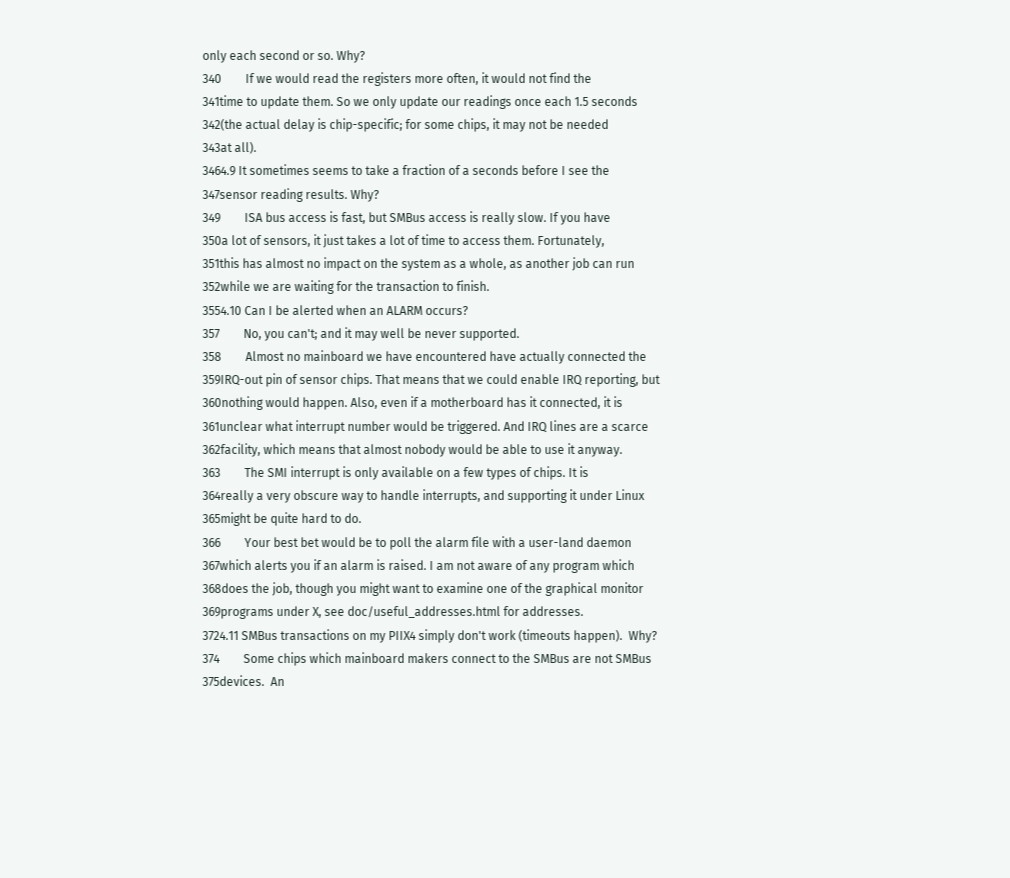only each second or so. Why?
340        If we would read the registers more often, it would not find the
341time to update them. So we only update our readings once each 1.5 seconds
342(the actual delay is chip-specific; for some chips, it may not be needed
343at all).
3464.9 It sometimes seems to take a fraction of a seconds before I see the
347sensor reading results. Why?
349        ISA bus access is fast, but SMBus access is really slow. If you have
350a lot of sensors, it just takes a lot of time to access them. Fortunately,
351this has almost no impact on the system as a whole, as another job can run
352while we are waiting for the transaction to finish.
3554.10 Can I be alerted when an ALARM occurs?
357        No, you can't; and it may well be never supported.
358        Almost no mainboard we have encountered have actually connected the
359IRQ-out pin of sensor chips. That means that we could enable IRQ reporting, but
360nothing would happen. Also, even if a motherboard has it connected, it is
361unclear what interrupt number would be triggered. And IRQ lines are a scarce
362facility, which means that almost nobody would be able to use it anyway.
363        The SMI interrupt is only available on a few types of chips. It is
364really a very obscure way to handle interrupts, and supporting it under Linux
365might be quite hard to do.
366        Your best bet would be to poll the alarm file with a user-land daemon
367which alerts you if an alarm is raised. I am not aware of any program which
368does the job, though you might want to examine one of the graphical monitor
369programs under X, see doc/useful_addresses.html for addresses.
3724.11 SMBus transactions on my PIIX4 simply don't work (timeouts happen).  Why?
374        Some chips which mainboard makers connect to the SMBus are not SMBus
375devices.  An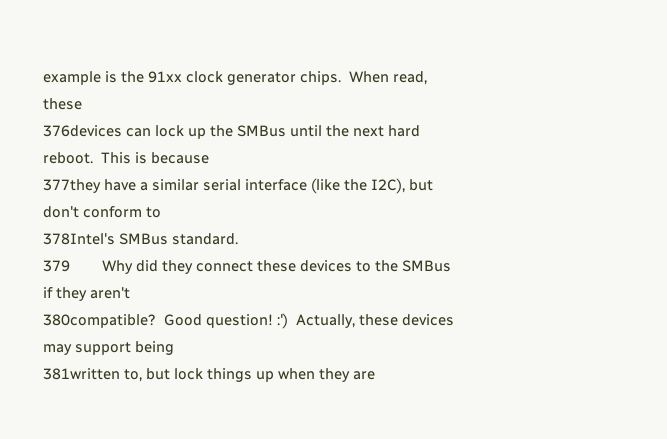example is the 91xx clock generator chips.  When read, these
376devices can lock up the SMBus until the next hard reboot.  This is because
377they have a similar serial interface (like the I2C), but don't conform to
378Intel's SMBus standard.
379        Why did they connect these devices to the SMBus if they aren't
380compatible?  Good question! :')  Actually, these devices may support being
381written to, but lock things up when they are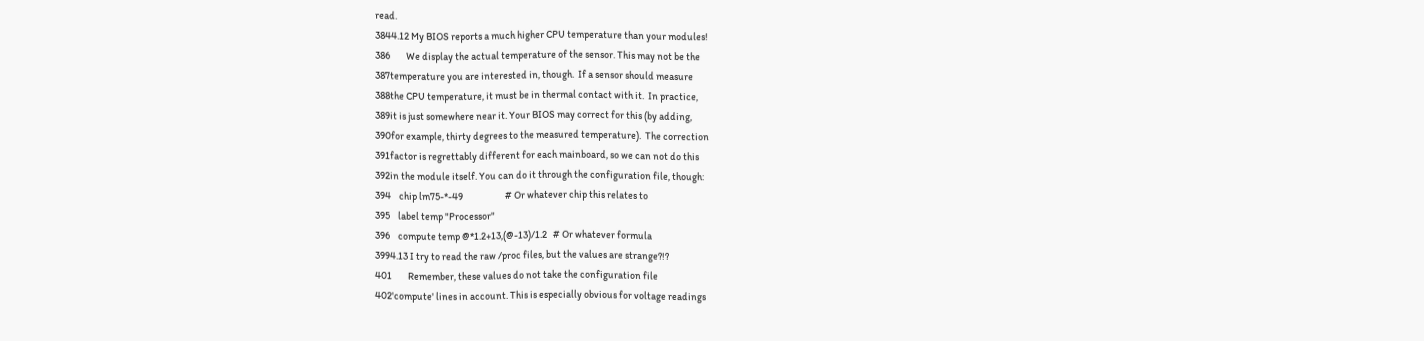read.
3844.12 My BIOS reports a much higher CPU temperature than your modules!
386        We display the actual temperature of the sensor. This may not be the
387temperature you are interested in, though.  If a sensor should measure
388the CPU temperature, it must be in thermal contact with it.  In practice,
389it is just somewhere near it. Your BIOS may correct for this (by adding,
390for example, thirty degrees to the measured temperature).  The correction
391factor is regrettably different for each mainboard, so we can not do this
392in the module itself. You can do it through the configuration file, though:
394    chip lm75-*-49                     # Or whatever chip this relates to
395    label temp "Processor"
396    compute temp @*1.2+13,(@-13)/1.2   # Or whatever formula
3994.13 I try to read the raw /proc files, but the values are strange?!?
401        Remember, these values do not take the configuration file
402'compute' lines in account. This is especially obvious for voltage readings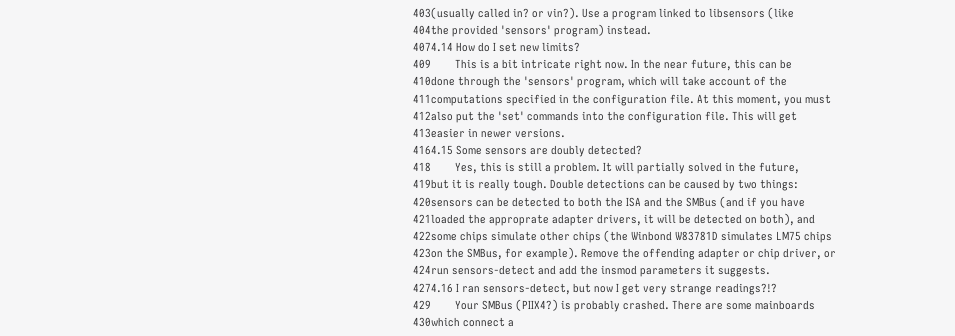403(usually called in? or vin?). Use a program linked to libsensors (like
404the provided 'sensors' program) instead.
4074.14 How do I set new limits?
409        This is a bit intricate right now. In the near future, this can be
410done through the 'sensors' program, which will take account of the
411computations specified in the configuration file. At this moment, you must
412also put the 'set' commands into the configuration file. This will get
413easier in newer versions.
4164.15 Some sensors are doubly detected?
418        Yes, this is still a problem. It will partially solved in the future,
419but it is really tough. Double detections can be caused by two things:
420sensors can be detected to both the ISA and the SMBus (and if you have
421loaded the approprate adapter drivers, it will be detected on both), and
422some chips simulate other chips (the Winbond W83781D simulates LM75 chips
423on the SMBus, for example). Remove the offending adapter or chip driver, or
424run sensors-detect and add the insmod parameters it suggests.
4274.16 I ran sensors-detect, but now I get very strange readings?!?
429        Your SMBus (PIIX4?) is probably crashed. There are some mainboards
430which connect a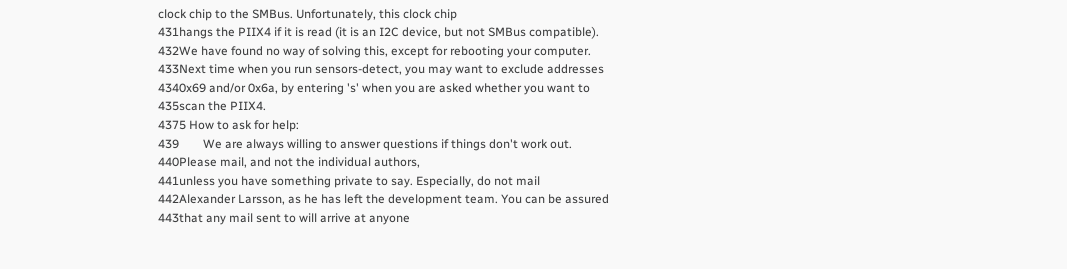clock chip to the SMBus. Unfortunately, this clock chip
431hangs the PIIX4 if it is read (it is an I2C device, but not SMBus compatible).
432We have found no way of solving this, except for rebooting your computer.
433Next time when you run sensors-detect, you may want to exclude addresses
4340x69 and/or 0x6a, by entering 's' when you are asked whether you want to
435scan the PIIX4.
4375 How to ask for help:
439        We are always willing to answer questions if things don't work out.
440Please mail, and not the individual authors,
441unless you have something private to say. Especially, do not mail
442Alexander Larsson, as he has left the development team. You can be assured
443that any mail sent to will arrive at anyone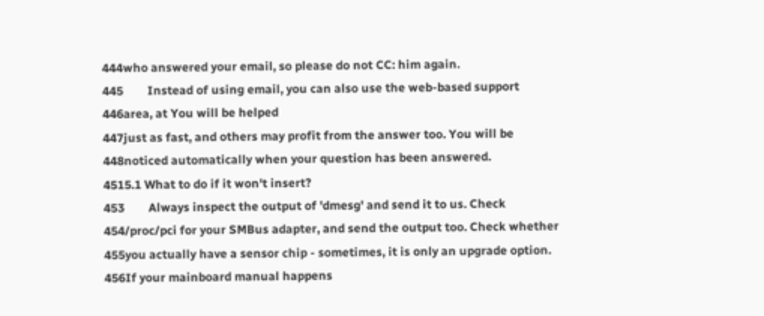444who answered your email, so please do not CC: him again.
445        Instead of using email, you can also use the web-based support
446area, at You will be helped
447just as fast, and others may profit from the answer too. You will be
448noticed automatically when your question has been answered.
4515.1 What to do if it won't insert?
453        Always inspect the output of 'dmesg' and send it to us. Check
454/proc/pci for your SMBus adapter, and send the output too. Check whether
455you actually have a sensor chip - sometimes, it is only an upgrade option.
456If your mainboard manual happens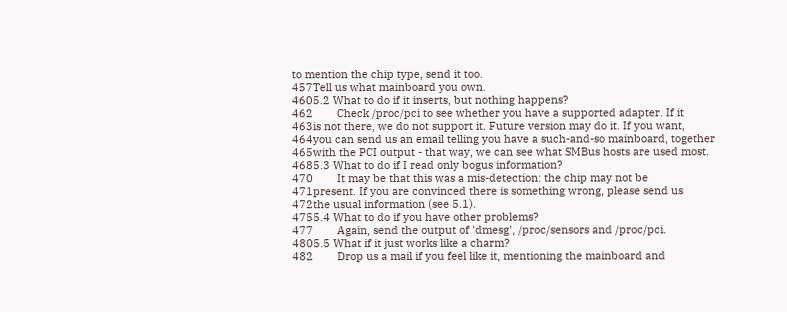to mention the chip type, send it too.
457Tell us what mainboard you own.
4605.2 What to do if it inserts, but nothing happens?
462        Check /proc/pci to see whether you have a supported adapter. If it
463is not there, we do not support it. Future version may do it. If you want,
464you can send us an email telling you have a such-and-so mainboard, together
465with the PCI output - that way, we can see what SMBus hosts are used most.
4685.3 What to do if I read only bogus information?
470        It may be that this was a mis-detection: the chip may not be
471present. If you are convinced there is something wrong, please send us
472the usual information (see 5.1).
4755.4 What to do if you have other problems?
477        Again, send the output of 'dmesg', /proc/sensors and /proc/pci.
4805.5 What if it just works like a charm?
482        Drop us a mail if you feel like it, mentioning the mainboard and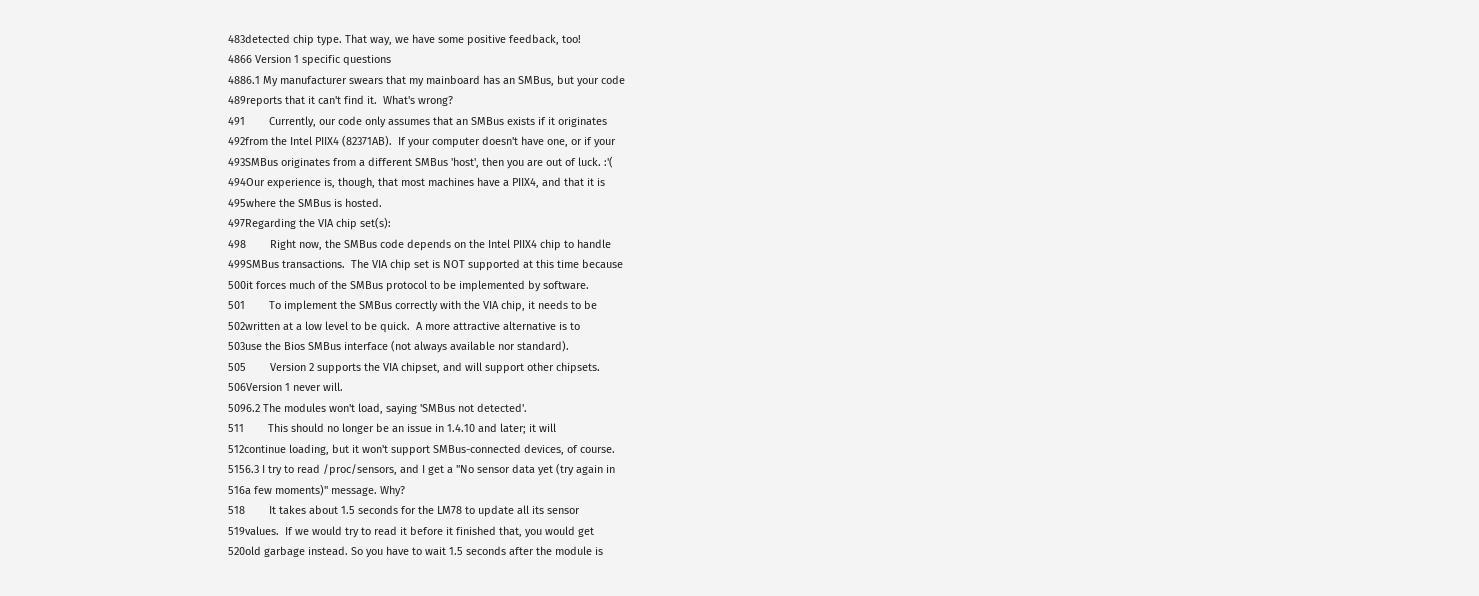483detected chip type. That way, we have some positive feedback, too!
4866 Version 1 specific questions
4886.1 My manufacturer swears that my mainboard has an SMBus, but your code
489reports that it can't find it.  What's wrong?
491        Currently, our code only assumes that an SMBus exists if it originates
492from the Intel PIIX4 (82371AB).  If your computer doesn't have one, or if your
493SMBus originates from a different SMBus 'host', then you are out of luck. :'(
494Our experience is, though, that most machines have a PIIX4, and that it is
495where the SMBus is hosted.
497Regarding the VIA chip set(s):
498        Right now, the SMBus code depends on the Intel PIIX4 chip to handle
499SMBus transactions.  The VIA chip set is NOT supported at this time because
500it forces much of the SMBus protocol to be implemented by software.
501        To implement the SMBus correctly with the VIA chip, it needs to be
502written at a low level to be quick.  A more attractive alternative is to
503use the Bios SMBus interface (not always available nor standard).
505        Version 2 supports the VIA chipset, and will support other chipsets.
506Version 1 never will.
5096.2 The modules won't load, saying 'SMBus not detected'.
511        This should no longer be an issue in 1.4.10 and later; it will
512continue loading, but it won't support SMBus-connected devices, of course.
5156.3 I try to read /proc/sensors, and I get a "No sensor data yet (try again in
516a few moments)" message. Why?
518        It takes about 1.5 seconds for the LM78 to update all its sensor
519values.  If we would try to read it before it finished that, you would get
520old garbage instead. So you have to wait 1.5 seconds after the module is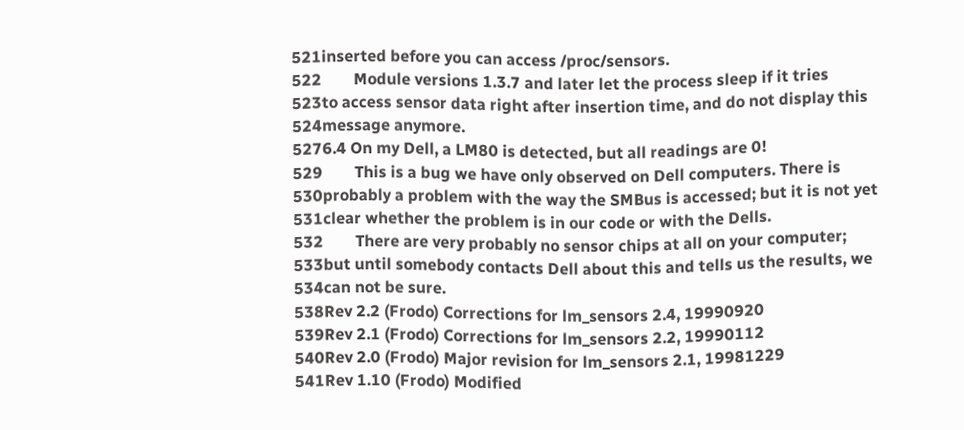521inserted before you can access /proc/sensors.
522        Module versions 1.3.7 and later let the process sleep if it tries
523to access sensor data right after insertion time, and do not display this
524message anymore.
5276.4 On my Dell, a LM80 is detected, but all readings are 0!
529        This is a bug we have only observed on Dell computers. There is
530probably a problem with the way the SMBus is accessed; but it is not yet
531clear whether the problem is in our code or with the Dells.
532        There are very probably no sensor chips at all on your computer;
533but until somebody contacts Dell about this and tells us the results, we
534can not be sure.
538Rev 2.2 (Frodo) Corrections for lm_sensors 2.4, 19990920
539Rev 2.1 (Frodo) Corrections for lm_sensors 2.2, 19990112
540Rev 2.0 (Frodo) Major revision for lm_sensors 2.1, 19981229
541Rev 1.10 (Frodo) Modified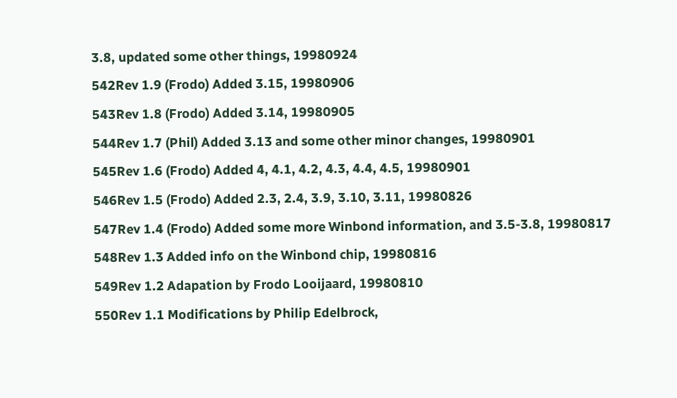3.8, updated some other things, 19980924
542Rev 1.9 (Frodo) Added 3.15, 19980906
543Rev 1.8 (Frodo) Added 3.14, 19980905
544Rev 1.7 (Phil) Added 3.13 and some other minor changes, 19980901
545Rev 1.6 (Frodo) Added 4, 4.1, 4.2, 4.3, 4.4, 4.5, 19980901
546Rev 1.5 (Frodo) Added 2.3, 2.4, 3.9, 3.10, 3.11, 19980826
547Rev 1.4 (Frodo) Added some more Winbond information, and 3.5-3.8, 19980817
548Rev 1.3 Added info on the Winbond chip, 19980816
549Rev 1.2 Adapation by Frodo Looijaard, 19980810
550Rev 1.1 Modifications by Philip Edelbrock,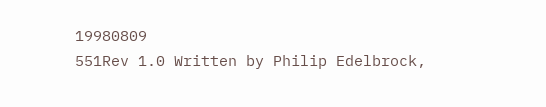19980809
551Rev 1.0 Written by Philip Edelbrock,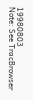19980803
Note: See TracBrowser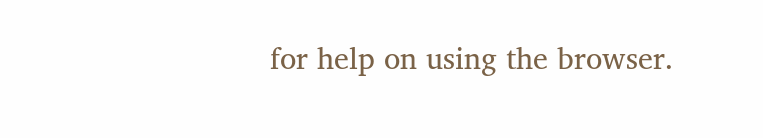for help on using the browser.